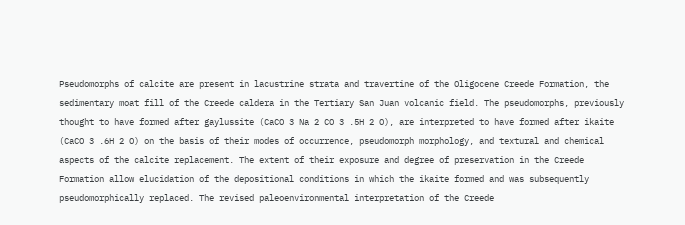Pseudomorphs of calcite are present in lacustrine strata and travertine of the Oligocene Creede Formation, the sedimentary moat fill of the Creede caldera in the Tertiary San Juan volcanic field. The pseudomorphs, previously thought to have formed after gaylussite (CaCO 3 Na 2 CO 3 .5H 2 O), are interpreted to have formed after ikaite (CaCO 3 .6H 2 O) on the basis of their modes of occurrence, pseudomorph morphology, and textural and chemical aspects of the calcite replacement. The extent of their exposure and degree of preservation in the Creede Formation allow elucidation of the depositional conditions in which the ikaite formed and was subsequently pseudomorphically replaced. The revised paleoenvironmental interpretation of the Creede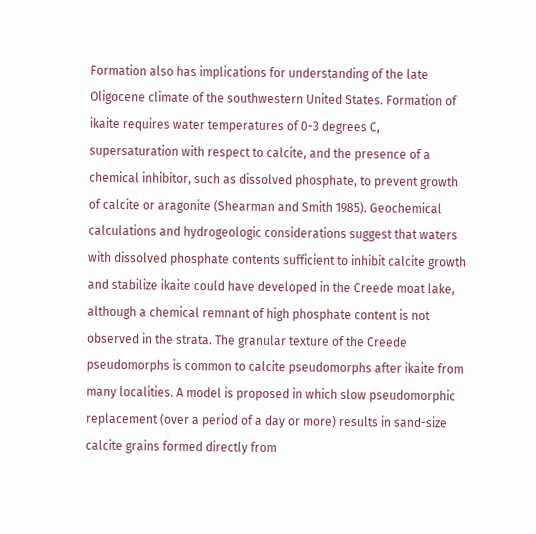Formation also has implications for understanding of the late Oligocene climate of the southwestern United States. Formation of ikaite requires water temperatures of 0-3 degrees C, supersaturation with respect to calcite, and the presence of a chemical inhibitor, such as dissolved phosphate, to prevent growth of calcite or aragonite (Shearman and Smith 1985). Geochemical calculations and hydrogeologic considerations suggest that waters with dissolved phosphate contents sufficient to inhibit calcite growth and stabilize ikaite could have developed in the Creede moat lake, although a chemical remnant of high phosphate content is not observed in the strata. The granular texture of the Creede pseudomorphs is common to calcite pseudomorphs after ikaite from many localities. A model is proposed in which slow pseudomorphic replacement (over a period of a day or more) results in sand-size calcite grains formed directly from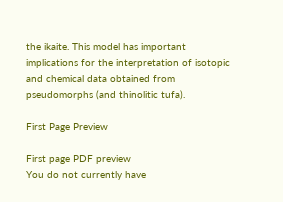the ikaite. This model has important implications for the interpretation of isotopic and chemical data obtained from pseudomorphs (and thinolitic tufa).

First Page Preview

First page PDF preview
You do not currently have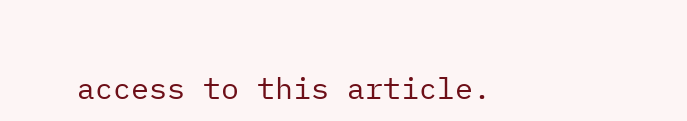access to this article.